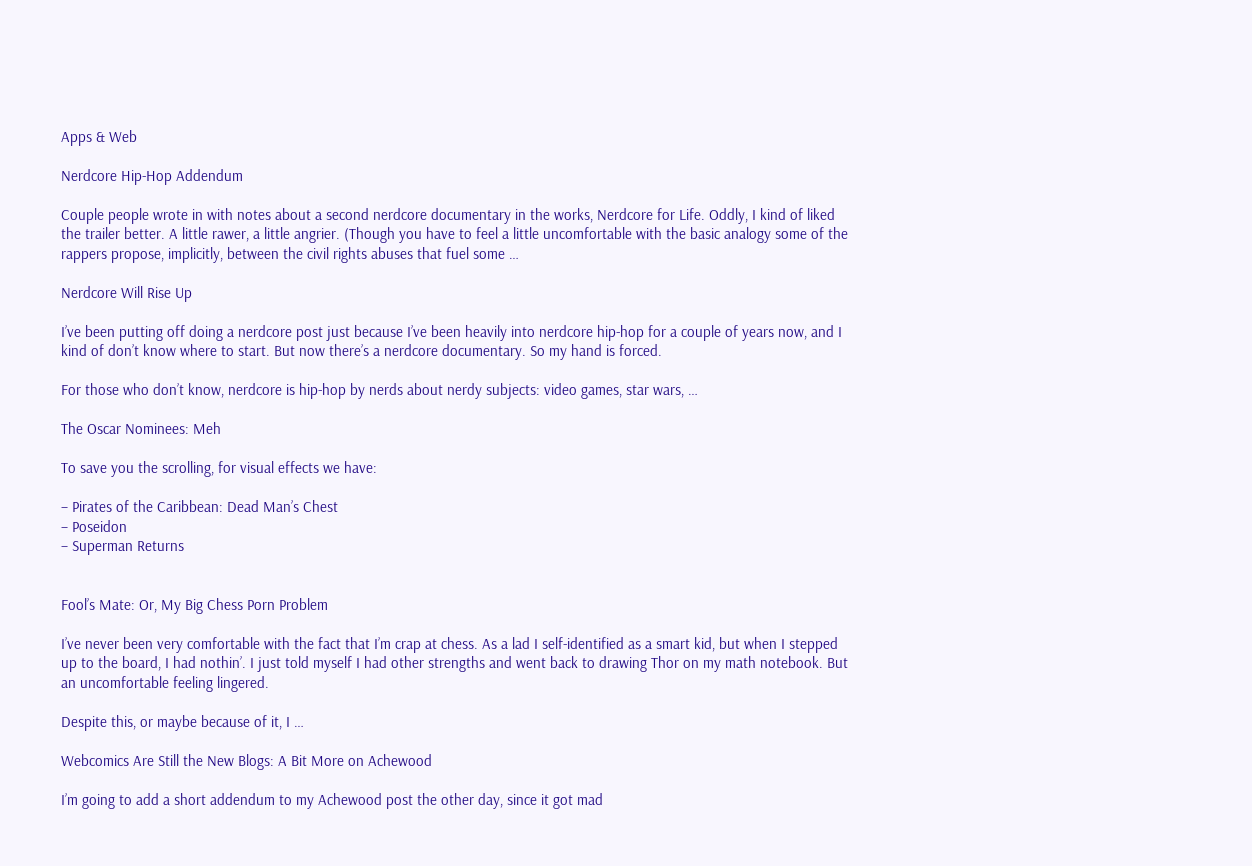Apps & Web

Nerdcore Hip-Hop Addendum

Couple people wrote in with notes about a second nerdcore documentary in the works, Nerdcore for Life. Oddly, I kind of liked the trailer better. A little rawer, a little angrier. (Though you have to feel a little uncomfortable with the basic analogy some of the rappers propose, implicitly, between the civil rights abuses that fuel some …

Nerdcore Will Rise Up

I’ve been putting off doing a nerdcore post just because I’ve been heavily into nerdcore hip-hop for a couple of years now, and I kind of don’t know where to start. But now there’s a nerdcore documentary. So my hand is forced.

For those who don’t know, nerdcore is hip-hop by nerds about nerdy subjects: video games, star wars, …

The Oscar Nominees: Meh

To save you the scrolling, for visual effects we have:

– Pirates of the Caribbean: Dead Man’s Chest
– Poseidon
– Superman Returns


Fool’s Mate: Or, My Big Chess Porn Problem

I’ve never been very comfortable with the fact that I’m crap at chess. As a lad I self-identified as a smart kid, but when I stepped up to the board, I had nothin’. I just told myself I had other strengths and went back to drawing Thor on my math notebook. But an uncomfortable feeling lingered.

Despite this, or maybe because of it, I …

Webcomics Are Still the New Blogs: A Bit More on Achewood

I’m going to add a short addendum to my Achewood post the other day, since it got mad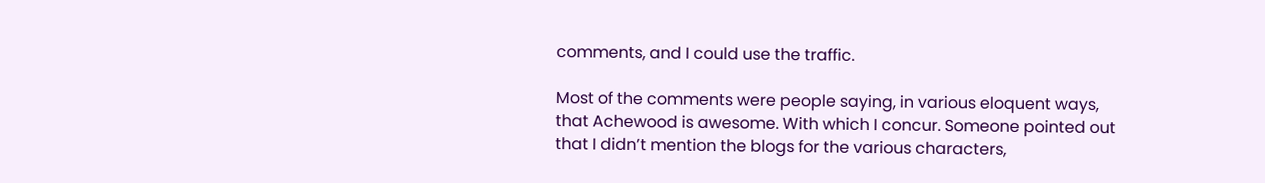comments, and I could use the traffic.

Most of the comments were people saying, in various eloquent ways, that Achewood is awesome. With which I concur. Someone pointed out that I didn’t mention the blogs for the various characters,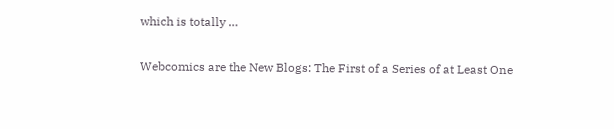which is totally …

Webcomics are the New Blogs: The First of a Series of at Least One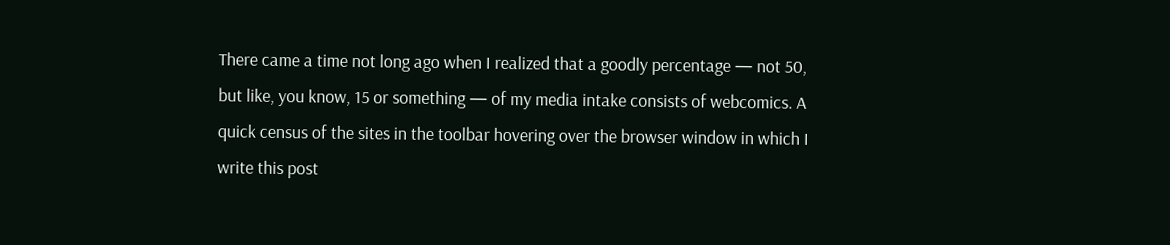There came a time not long ago when I realized that a goodly percentage — not 50, but like, you know, 15 or something — of my media intake consists of webcomics. A quick census of the sites in the toolbar hovering over the browser window in which I write this post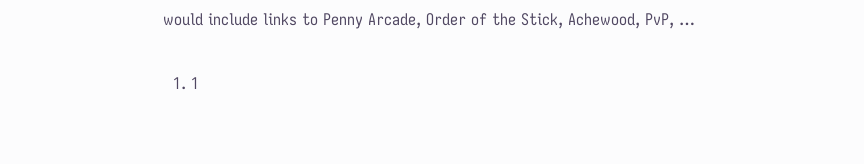would include links to Penny Arcade, Order of the Stick, Achewood, PvP, …

  1. 1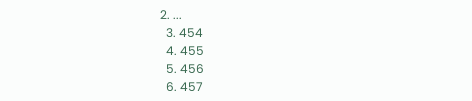2. ...
  3. 454
  4. 455
  5. 456
  6. 457